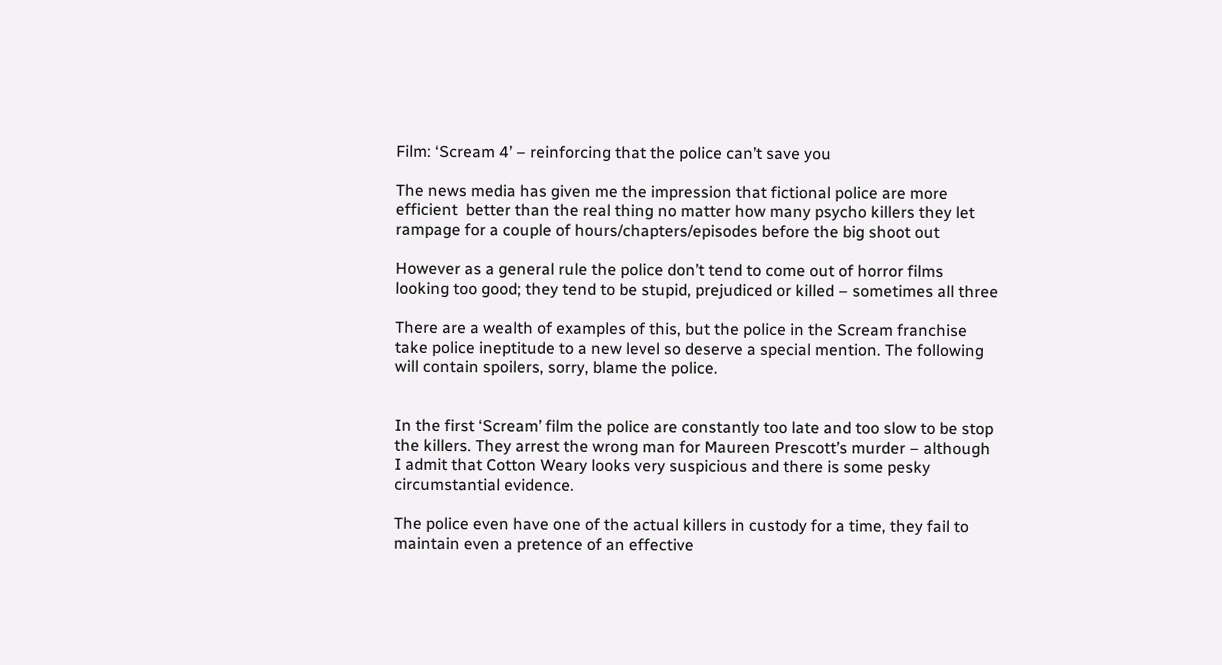Film: ‘Scream 4’ – reinforcing that the police can’t save you

The news media has given me the impression that fictional police are more efficient  better than the real thing no matter how many psycho killers they let rampage for a couple of hours/chapters/episodes before the big shoot out

However as a general rule the police don’t tend to come out of horror films looking too good; they tend to be stupid, prejudiced or killed – sometimes all three

There are a wealth of examples of this, but the police in the Scream franchise take police ineptitude to a new level so deserve a special mention. The following will contain spoilers, sorry, blame the police.


In the first ‘Scream’ film the police are constantly too late and too slow to be stop the killers. They arrest the wrong man for Maureen Prescott’s murder – although I admit that Cotton Weary looks very suspicious and there is some pesky circumstantial evidence.

The police even have one of the actual killers in custody for a time, they fail to maintain even a pretence of an effective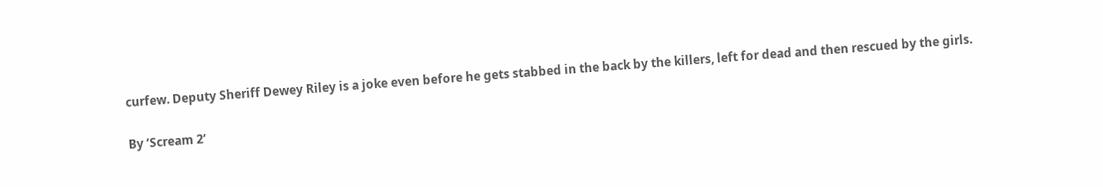curfew. Deputy Sheriff Dewey Riley is a joke even before he gets stabbed in the back by the killers, left for dead and then rescued by the girls.

By ‘Scream 2’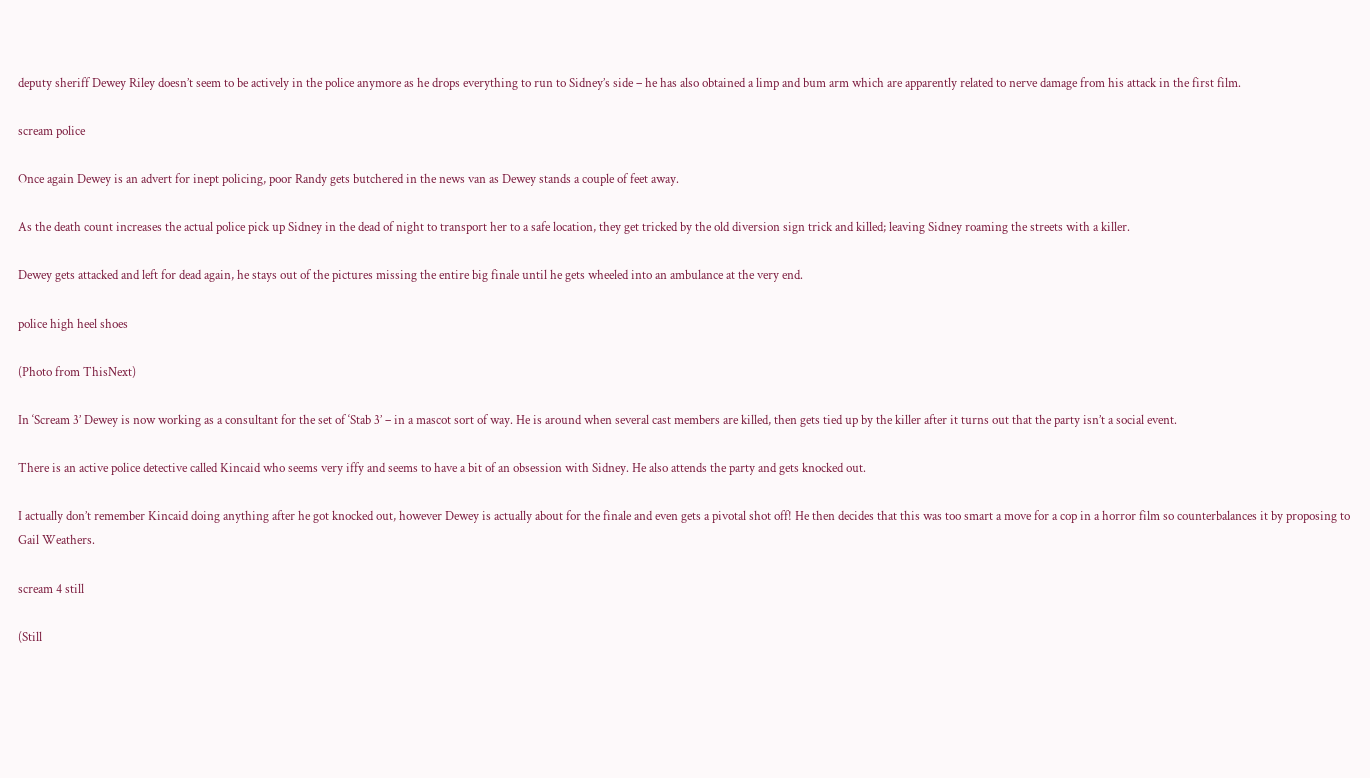deputy sheriff Dewey Riley doesn’t seem to be actively in the police anymore as he drops everything to run to Sidney’s side – he has also obtained a limp and bum arm which are apparently related to nerve damage from his attack in the first film.

scream police

Once again Dewey is an advert for inept policing, poor Randy gets butchered in the news van as Dewey stands a couple of feet away.

As the death count increases the actual police pick up Sidney in the dead of night to transport her to a safe location, they get tricked by the old diversion sign trick and killed; leaving Sidney roaming the streets with a killer.

Dewey gets attacked and left for dead again, he stays out of the pictures missing the entire big finale until he gets wheeled into an ambulance at the very end.

police high heel shoes

(Photo from ThisNext)

In ‘Scream 3’ Dewey is now working as a consultant for the set of ‘Stab 3’ – in a mascot sort of way. He is around when several cast members are killed, then gets tied up by the killer after it turns out that the party isn’t a social event.

There is an active police detective called Kincaid who seems very iffy and seems to have a bit of an obsession with Sidney. He also attends the party and gets knocked out.

I actually don’t remember Kincaid doing anything after he got knocked out, however Dewey is actually about for the finale and even gets a pivotal shot off! He then decides that this was too smart a move for a cop in a horror film so counterbalances it by proposing to Gail Weathers.

scream 4 still

(Still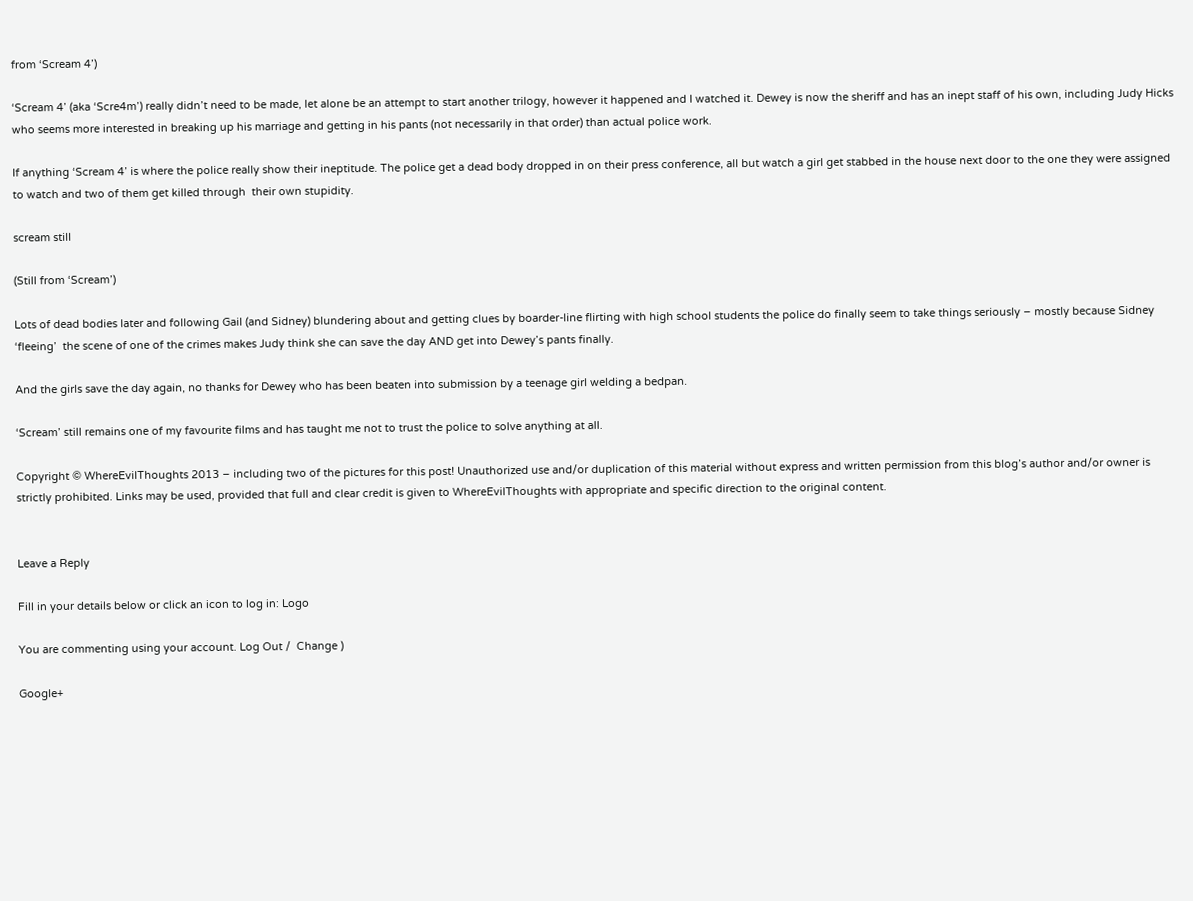from ‘Scream 4’)

‘Scream 4’ (aka ‘Scre4m’) really didn’t need to be made, let alone be an attempt to start another trilogy, however it happened and I watched it. Dewey is now the sheriff and has an inept staff of his own, including Judy Hicks who seems more interested in breaking up his marriage and getting in his pants (not necessarily in that order) than actual police work.

If anything ‘Scream 4’ is where the police really show their ineptitude. The police get a dead body dropped in on their press conference, all but watch a girl get stabbed in the house next door to the one they were assigned to watch and two of them get killed through  their own stupidity.

scream still

(Still from ‘Scream’)

Lots of dead bodies later and following Gail (and Sidney) blundering about and getting clues by boarder-line flirting with high school students the police do finally seem to take things seriously – mostly because Sidney ‘fleeing’  the scene of one of the crimes makes Judy think she can save the day AND get into Dewey’s pants finally.

And the girls save the day again, no thanks for Dewey who has been beaten into submission by a teenage girl welding a bedpan.

‘Scream’ still remains one of my favourite films and has taught me not to trust the police to solve anything at all.

Copyright © WhereEvilThoughts 2013 – including two of the pictures for this post! Unauthorized use and/or duplication of this material without express and written permission from this blog’s author and/or owner is strictly prohibited. Links may be used, provided that full and clear credit is given to WhereEvilThoughts with appropriate and specific direction to the original content.


Leave a Reply

Fill in your details below or click an icon to log in: Logo

You are commenting using your account. Log Out /  Change )

Google+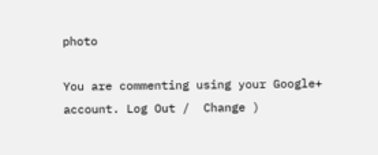photo

You are commenting using your Google+ account. Log Out /  Change )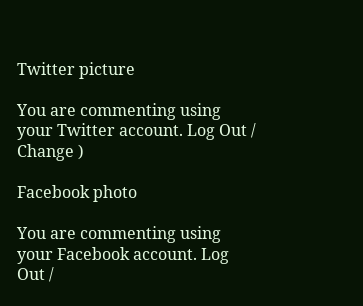Twitter picture

You are commenting using your Twitter account. Log Out /  Change )

Facebook photo

You are commenting using your Facebook account. Log Out /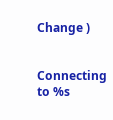Change )


Connecting to %s